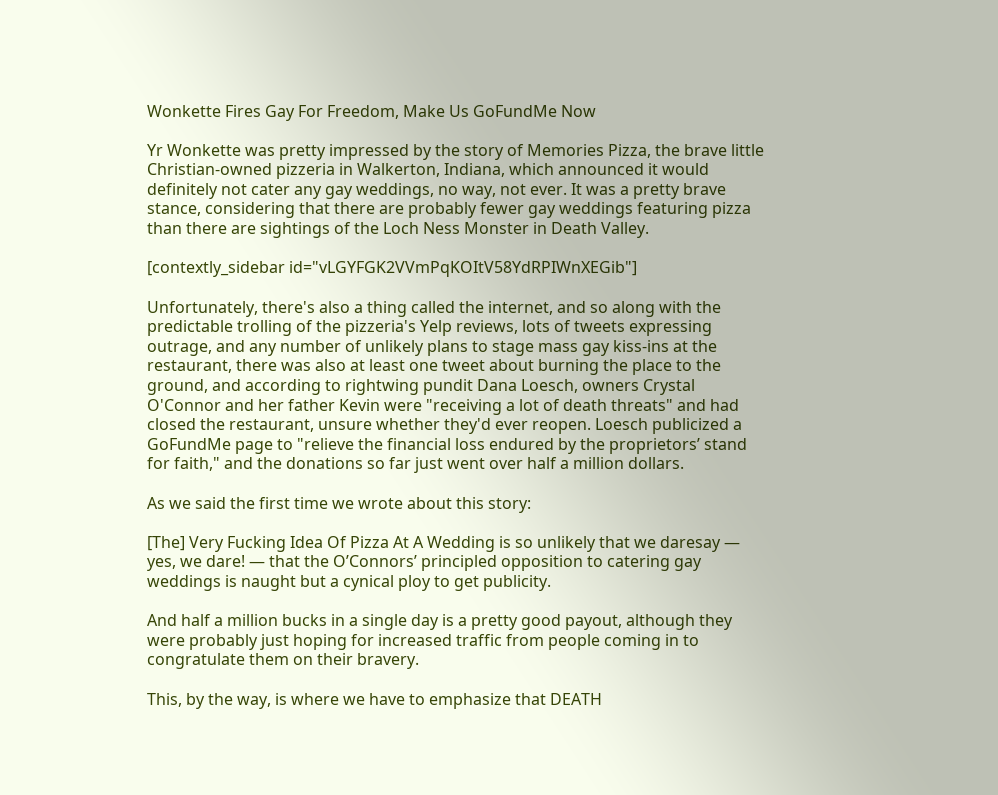Wonkette Fires Gay For Freedom, Make Us GoFundMe Now

Yr Wonkette was pretty impressed by the story of Memories Pizza, the brave little Christian-owned pizzeria in Walkerton, Indiana, which announced it would definitely not cater any gay weddings, no way, not ever. It was a pretty brave stance, considering that there are probably fewer gay weddings featuring pizza than there are sightings of the Loch Ness Monster in Death Valley.

[contextly_sidebar id="vLGYFGK2VVmPqKOItV58YdRPIWnXEGib"]

Unfortunately, there's also a thing called the internet, and so along with the predictable trolling of the pizzeria's Yelp reviews, lots of tweets expressing outrage, and any number of unlikely plans to stage mass gay kiss-ins at the restaurant, there was also at least one tweet about burning the place to the ground, and according to rightwing pundit Dana Loesch, owners Crystal O'Connor and her father Kevin were "receiving a lot of death threats" and had closed the restaurant, unsure whether they'd ever reopen. Loesch publicized a GoFundMe page to "relieve the financial loss endured by the proprietors’ stand for faith," and the donations so far just went over half a million dollars.

As we said the first time we wrote about this story:

[The] Very Fucking Idea Of Pizza At A Wedding is so unlikely that we daresay — yes, we dare! — that the O’Connors’ principled opposition to catering gay weddings is naught but a cynical ploy to get publicity.

And half a million bucks in a single day is a pretty good payout, although they were probably just hoping for increased traffic from people coming in to congratulate them on their bravery.

This, by the way, is where we have to emphasize that DEATH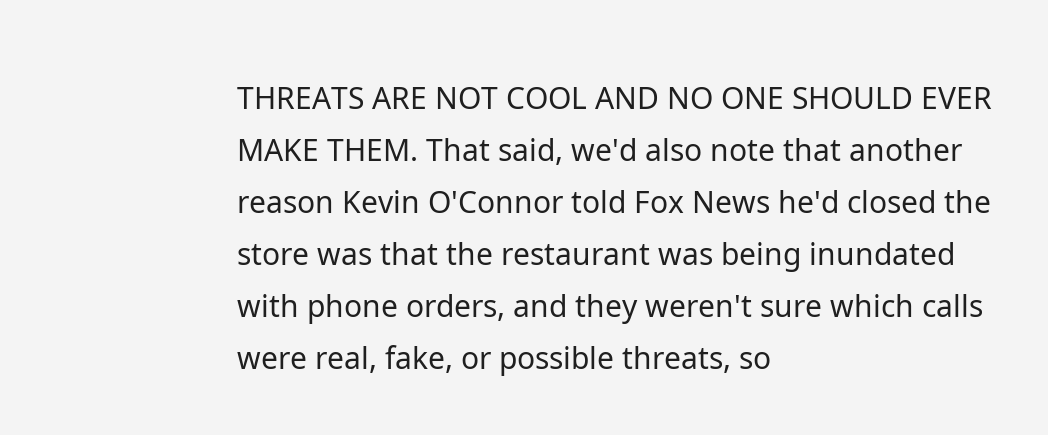THREATS ARE NOT COOL AND NO ONE SHOULD EVER MAKE THEM. That said, we'd also note that another reason Kevin O'Connor told Fox News he'd closed the store was that the restaurant was being inundated with phone orders, and they weren't sure which calls were real, fake, or possible threats, so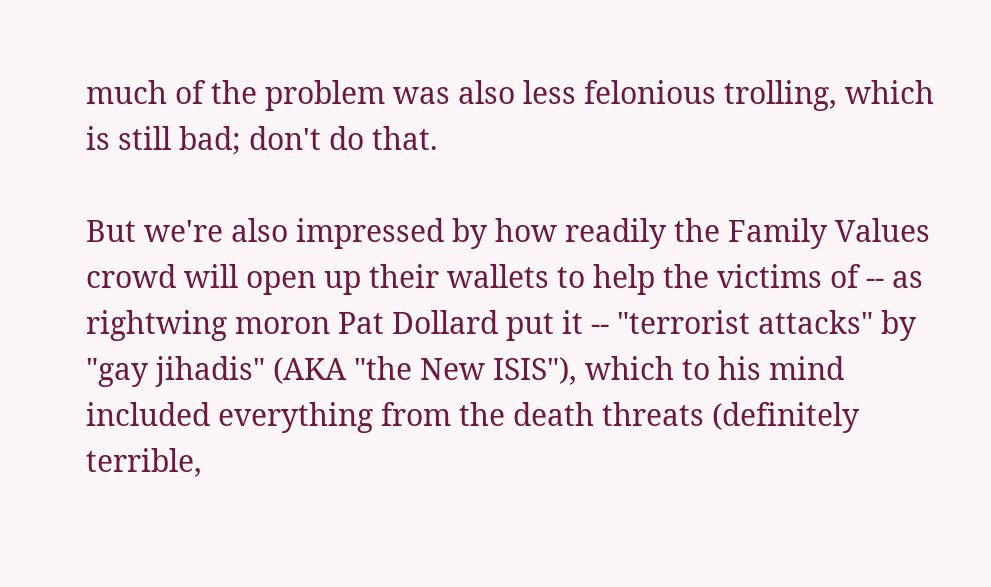much of the problem was also less felonious trolling, which is still bad; don't do that.

But we're also impressed by how readily the Family Values crowd will open up their wallets to help the victims of -- as rightwing moron Pat Dollard put it -- "terrorist attacks" by "gay jihadis" (AKA "the New ISIS"), which to his mind included everything from the death threats (definitely terrible,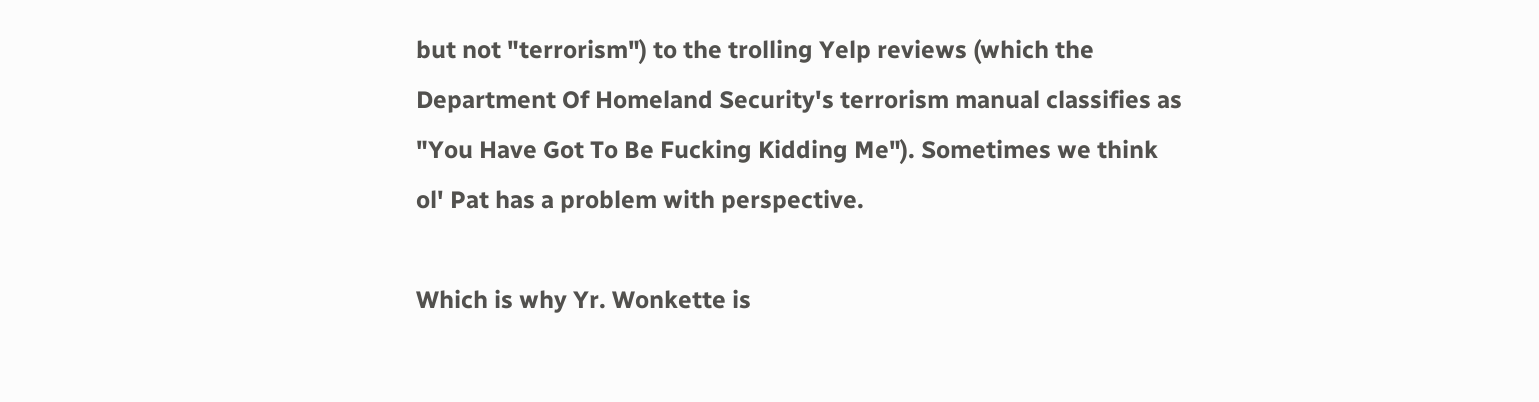but not "terrorism") to the trolling Yelp reviews (which the Department Of Homeland Security's terrorism manual classifies as "You Have Got To Be Fucking Kidding Me"). Sometimes we think ol' Pat has a problem with perspective.

Which is why Yr. Wonkette is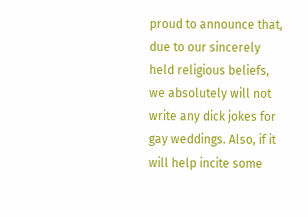proud to announce that, due to our sincerely held religious beliefs, we absolutely will not write any dick jokes for gay weddings. Also, if it will help incite some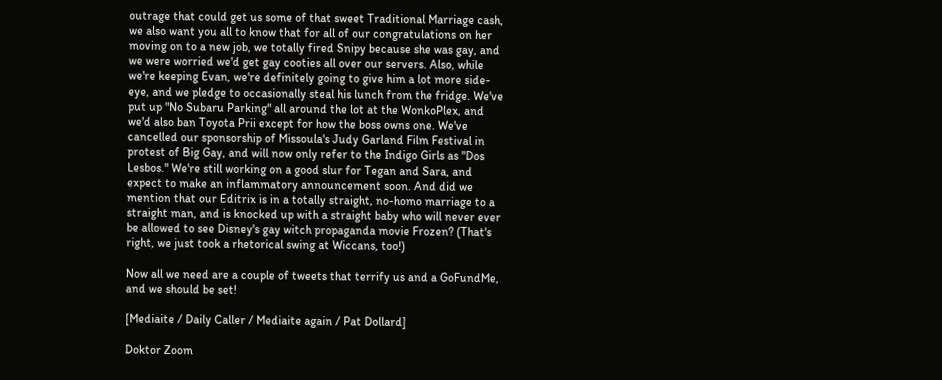outrage that could get us some of that sweet Traditional Marriage cash, we also want you all to know that for all of our congratulations on her moving on to a new job, we totally fired Snipy because she was gay, and we were worried we'd get gay cooties all over our servers. Also, while we're keeping Evan, we're definitely going to give him a lot more side-eye, and we pledge to occasionally steal his lunch from the fridge. We've put up "No Subaru Parking" all around the lot at the WonkoPlex, and we'd also ban Toyota Prii except for how the boss owns one. We've cancelled our sponsorship of Missoula's Judy Garland Film Festival in protest of Big Gay, and will now only refer to the Indigo Girls as "Dos Lesbos." We're still working on a good slur for Tegan and Sara, and expect to make an inflammatory announcement soon. And did we mention that our Editrix is in a totally straight, no-homo marriage to a straight man, and is knocked up with a straight baby who will never ever be allowed to see Disney's gay witch propaganda movie Frozen? (That's right, we just took a rhetorical swing at Wiccans, too!)

Now all we need are a couple of tweets that terrify us and a GoFundMe, and we should be set!

[Mediaite / Daily Caller / Mediaite again / Pat Dollard]

Doktor Zoom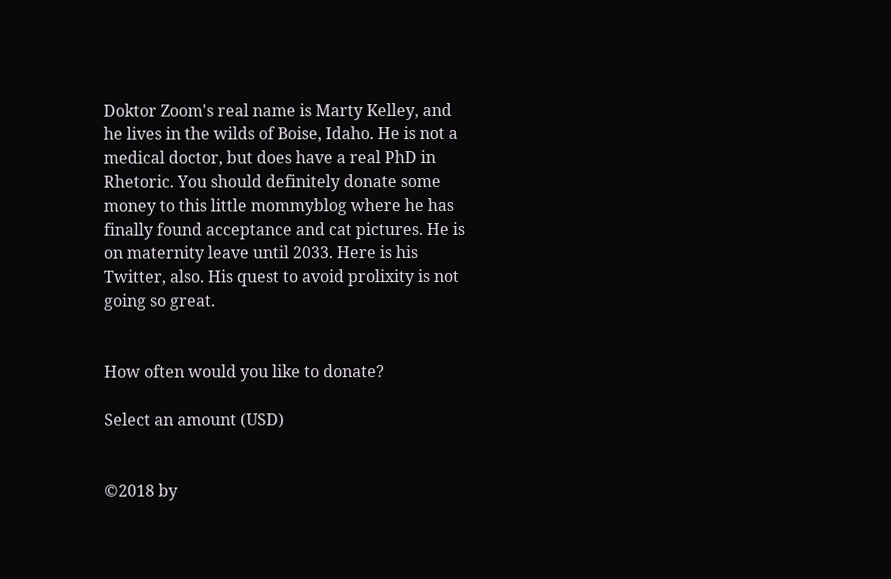Doktor Zoom's real name is Marty Kelley, and he lives in the wilds of Boise, Idaho. He is not a medical doctor, but does have a real PhD in Rhetoric. You should definitely donate some money to this little mommyblog where he has finally found acceptance and cat pictures. He is on maternity leave until 2033. Here is his Twitter, also. His quest to avoid prolixity is not going so great.


How often would you like to donate?

Select an amount (USD)


©2018 by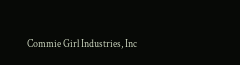Commie Girl Industries, Inc